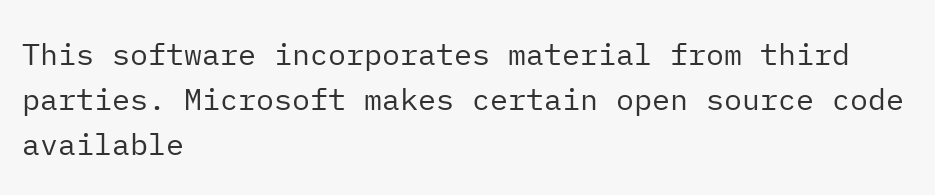This software incorporates material from third parties. Microsoft makes certain open source code available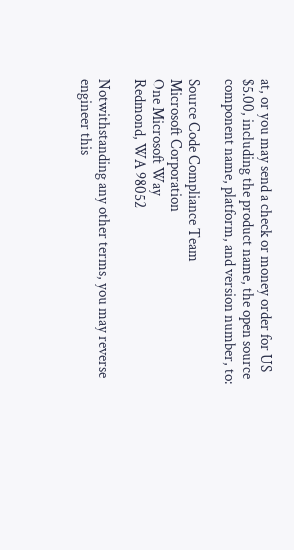at, or you may send a check or money order for US $5.00, including the product name, the open source component name, platform, and version number, to:

Source Code Compliance Team
Microsoft Corporation
One Microsoft Way
Redmond, WA 98052

Notwithstanding any other terms, you may reverse engineer this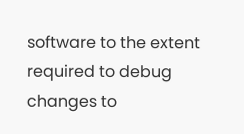software to the extent required to debug changes to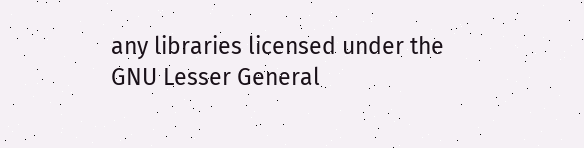any libraries licensed under the GNU Lesser General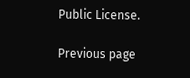Public License.

Previous page